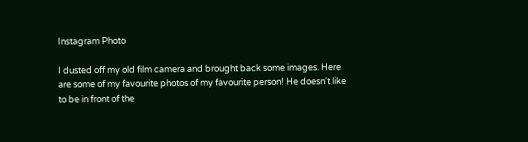Instagram Photo

I dusted off my old film camera and brought back some images. Here are some of my favourite photos of my favourite person! He doesn't like to be in front of the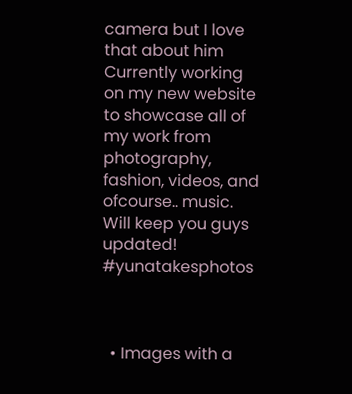camera but I love that about him Currently working on my new website to showcase all of my work from photography, fashion, videos, and ofcourse.. music. Will keep you guys updated! #yunatakesphotos



  • Images with a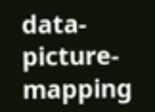data-picture-mapping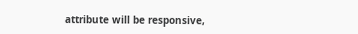attribute will be responsive,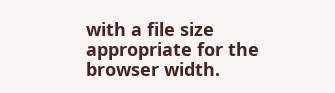with a file size appropriate for the browser width.